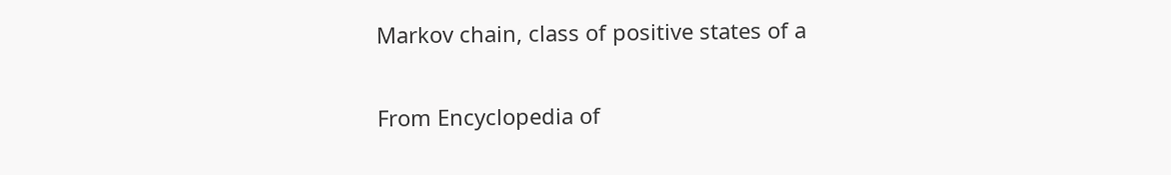Markov chain, class of positive states of a

From Encyclopedia of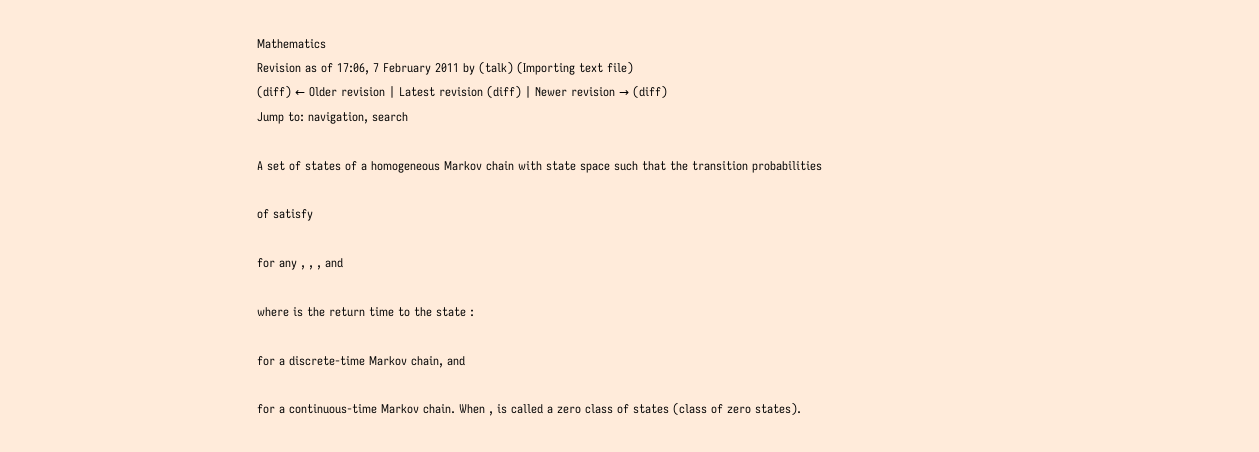Mathematics
Revision as of 17:06, 7 February 2011 by (talk) (Importing text file)
(diff) ← Older revision | Latest revision (diff) | Newer revision → (diff)
Jump to: navigation, search

A set of states of a homogeneous Markov chain with state space such that the transition probabilities

of satisfy

for any , , , and

where is the return time to the state :

for a discrete-time Markov chain, and

for a continuous-time Markov chain. When , is called a zero class of states (class of zero states).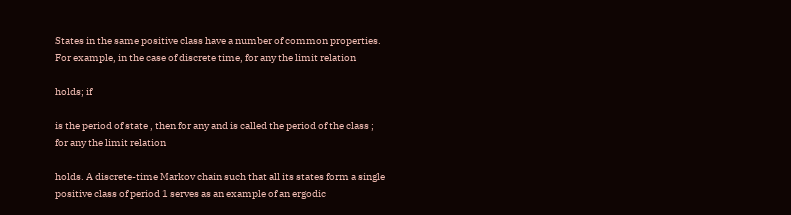States in the same positive class have a number of common properties. For example, in the case of discrete time, for any the limit relation

holds; if

is the period of state , then for any and is called the period of the class ; for any the limit relation

holds. A discrete-time Markov chain such that all its states form a single positive class of period 1 serves as an example of an ergodic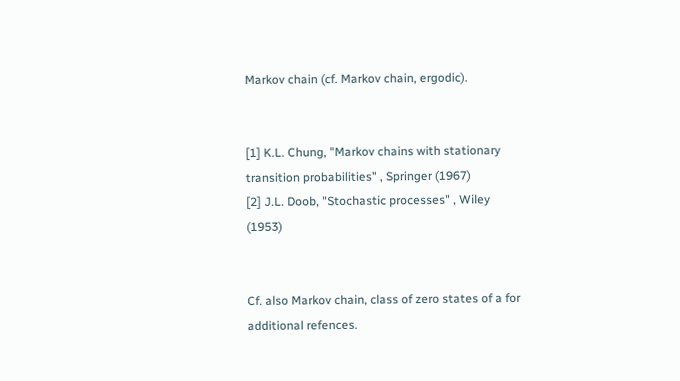Markov chain (cf. Markov chain, ergodic).


[1] K.L. Chung, "Markov chains with stationary transition probabilities" , Springer (1967)
[2] J.L. Doob, "Stochastic processes" , Wiley (1953)


Cf. also Markov chain, class of zero states of a for additional refences.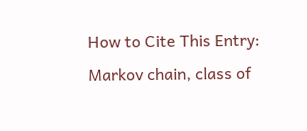How to Cite This Entry:
Markov chain, class of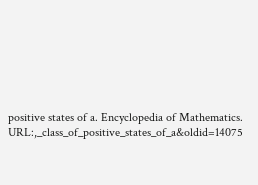positive states of a. Encyclopedia of Mathematics. URL:,_class_of_positive_states_of_a&oldid=14075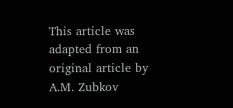This article was adapted from an original article by A.M. Zubkov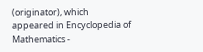(originator), which appeared in Encyclopedia of Mathematics -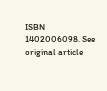ISBN 1402006098. See original article